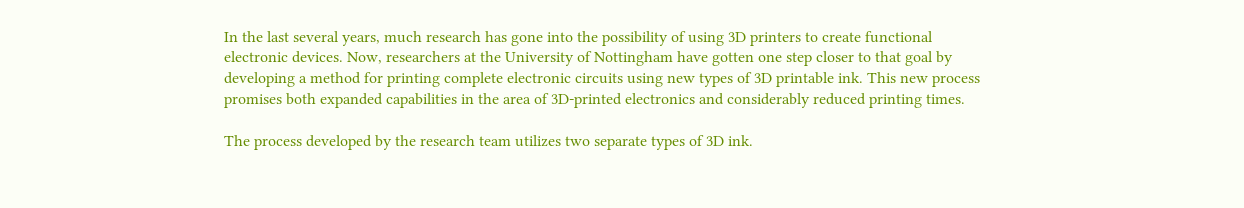In the last several years, much research has gone into the possibility of using 3D printers to create functional electronic devices. Now, researchers at the University of Nottingham have gotten one step closer to that goal by developing a method for printing complete electronic circuits using new types of 3D printable ink. This new process promises both expanded capabilities in the area of 3D-printed electronics and considerably reduced printing times.

The process developed by the research team utilizes two separate types of 3D ink.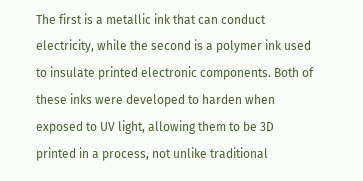The first is a metallic ink that can conduct electricity, while the second is a polymer ink used to insulate printed electronic components. Both of these inks were developed to harden when exposed to UV light, allowing them to be 3D printed in a process, not unlike traditional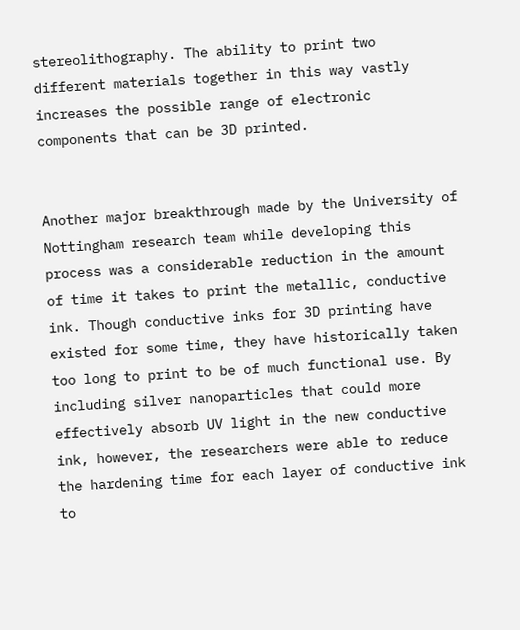stereolithography. The ability to print two different materials together in this way vastly increases the possible range of electronic components that can be 3D printed.


Another major breakthrough made by the University of Nottingham research team while developing this process was a considerable reduction in the amount of time it takes to print the metallic, conductive ink. Though conductive inks for 3D printing have existed for some time, they have historically taken too long to print to be of much functional use. By including silver nanoparticles that could more effectively absorb UV light in the new conductive ink, however, the researchers were able to reduce the hardening time for each layer of conductive ink to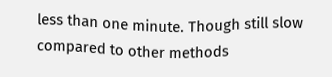less than one minute. Though still slow compared to other methods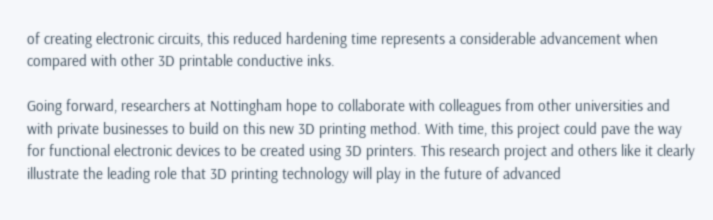of creating electronic circuits, this reduced hardening time represents a considerable advancement when compared with other 3D printable conductive inks.

Going forward, researchers at Nottingham hope to collaborate with colleagues from other universities and with private businesses to build on this new 3D printing method. With time, this project could pave the way for functional electronic devices to be created using 3D printers. This research project and others like it clearly illustrate the leading role that 3D printing technology will play in the future of advanced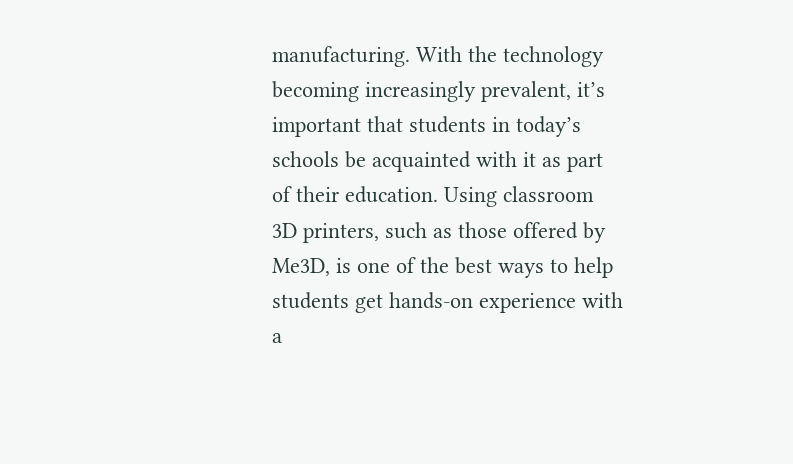manufacturing. With the technology becoming increasingly prevalent, it’s important that students in today’s schools be acquainted with it as part of their education. Using classroom 3D printers, such as those offered by Me3D, is one of the best ways to help students get hands-on experience with a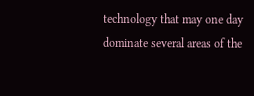technology that may one day dominate several areas of the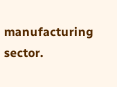manufacturing sector.